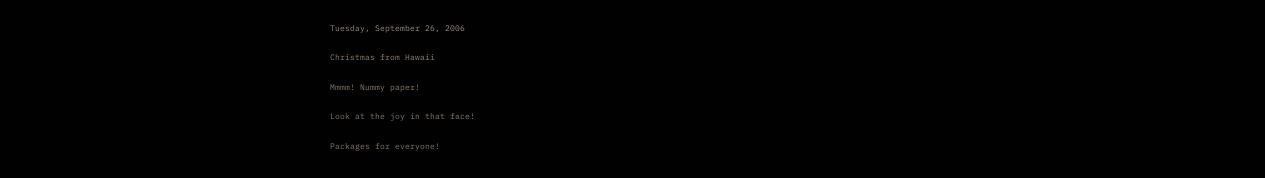Tuesday, September 26, 2006

Christmas from Hawaii

Mmmm! Nummy paper!

Look at the joy in that face!

Packages for everyone!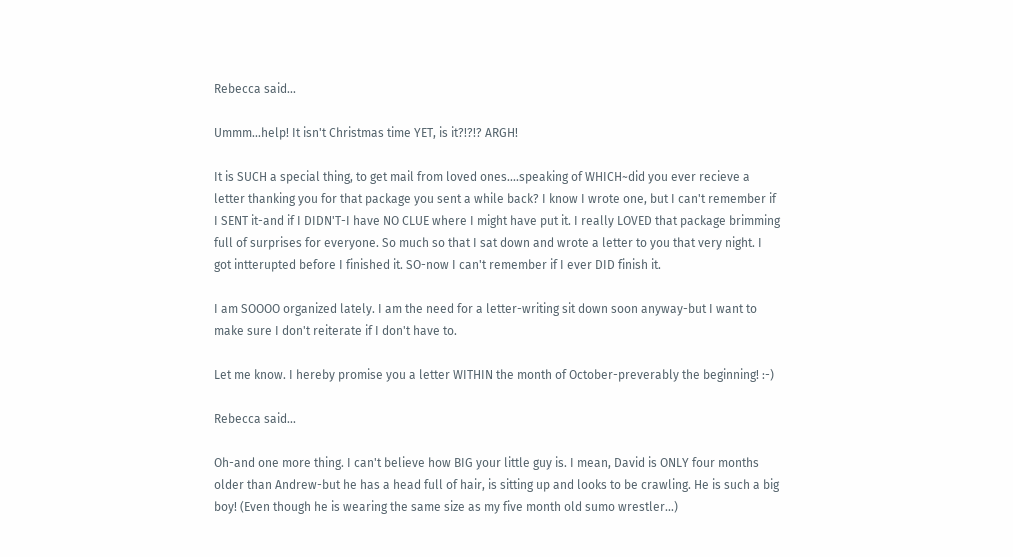Rebecca said...

Ummm...help! It isn't Christmas time YET, is it?!?!? ARGH!

It is SUCH a special thing, to get mail from loved ones....speaking of WHICH~did you ever recieve a letter thanking you for that package you sent a while back? I know I wrote one, but I can't remember if I SENT it-and if I DIDN'T-I have NO CLUE where I might have put it. I really LOVED that package brimming full of surprises for everyone. So much so that I sat down and wrote a letter to you that very night. I got intterupted before I finished it. SO-now I can't remember if I ever DID finish it.

I am SOOOO organized lately. I am the need for a letter-writing sit down soon anyway-but I want to make sure I don't reiterate if I don't have to.

Let me know. I hereby promise you a letter WITHIN the month of October-preverably the beginning! :-)

Rebecca said...

Oh-and one more thing. I can't believe how BIG your little guy is. I mean, David is ONLY four months older than Andrew-but he has a head full of hair, is sitting up and looks to be crawling. He is such a big boy! (Even though he is wearing the same size as my five month old sumo wrestler...)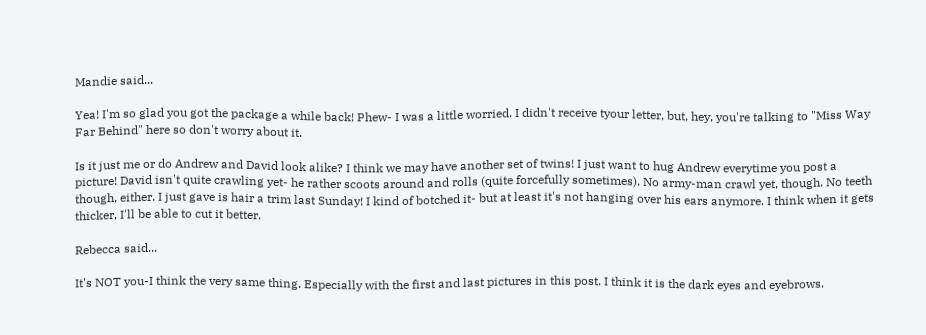Mandie said...

Yea! I'm so glad you got the package a while back! Phew- I was a little worried. I didn't receive tyour letter, but, hey, you're talking to "Miss Way Far Behind" here so don't worry about it.

Is it just me or do Andrew and David look alike? I think we may have another set of twins! I just want to hug Andrew everytime you post a picture! David isn't quite crawling yet- he rather scoots around and rolls (quite forcefully sometimes). No army-man crawl yet, though. No teeth though, either. I just gave is hair a trim last Sunday! I kind of botched it- but at least it's not hanging over his ears anymore. I think when it gets thicker, I'll be able to cut it better.

Rebecca said...

It's NOT you-I think the very same thing. Especially with the first and last pictures in this post. I think it is the dark eyes and eyebrows.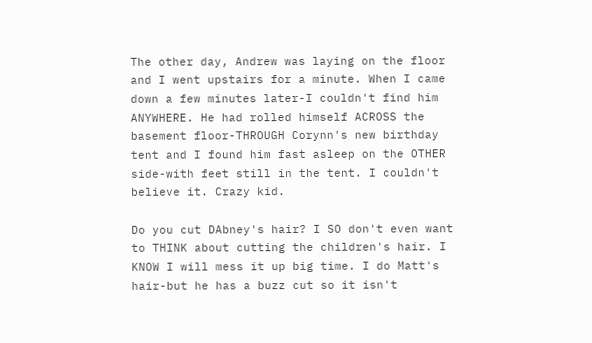The other day, Andrew was laying on the floor and I went upstairs for a minute. When I came down a few minutes later-I couldn't find him ANYWHERE. He had rolled himself ACROSS the basement floor-THROUGH Corynn's new birthday tent and I found him fast asleep on the OTHER side-with feet still in the tent. I couldn't believe it. Crazy kid.

Do you cut DAbney's hair? I SO don't even want to THINK about cutting the children's hair. I KNOW I will mess it up big time. I do Matt's hair-but he has a buzz cut so it isn't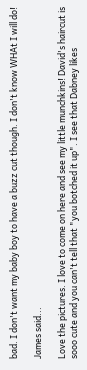bad. I don't want my baby boy to have a buzz cut though. I don't know WHAt I will do!

James said...

Love the pictures. I love to come on here and see my little munchkins! David's haircut is sooo cute and you can't tell that "you botched it up". I see that Dabney likes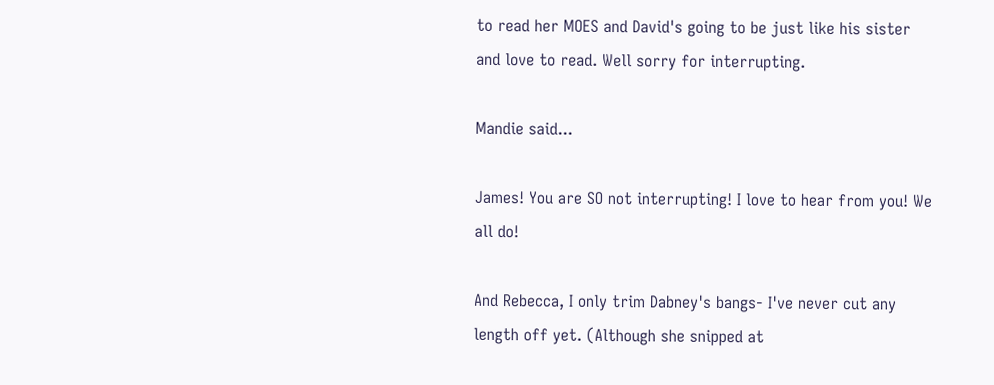to read her MOES and David's going to be just like his sister and love to read. Well sorry for interrupting.

Mandie said...

James! You are SO not interrupting! I love to hear from you! We all do!

And Rebecca, I only trim Dabney's bangs- I've never cut any length off yet. (Although she snipped at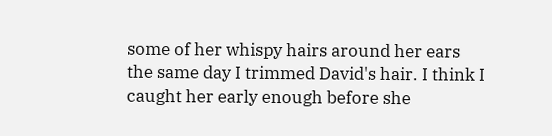some of her whispy hairs around her ears the same day I trimmed David's hair. I think I caught her early enough before she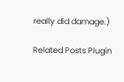really did damage.)

Related Posts Plugin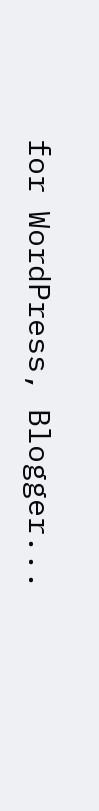for WordPress, Blogger...